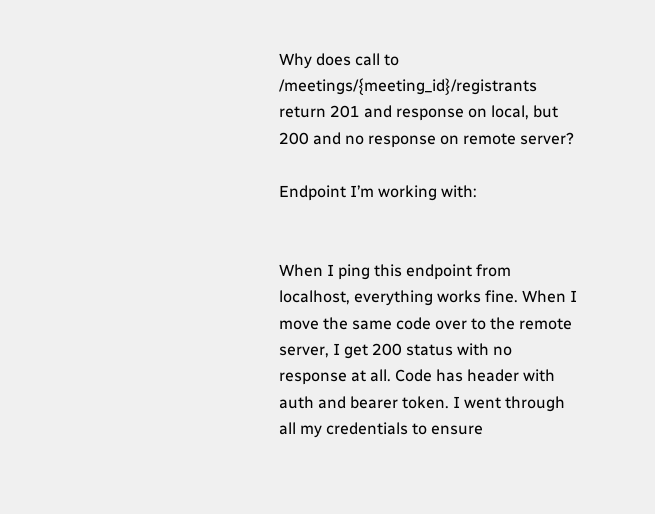Why does call to /meetings/{meeting_id}/registrants return 201 and response on local, but 200 and no response on remote server?

Endpoint I’m working with:


When I ping this endpoint from localhost, everything works fine. When I move the same code over to the remote server, I get 200 status with no response at all. Code has header with auth and bearer token. I went through all my credentials to ensure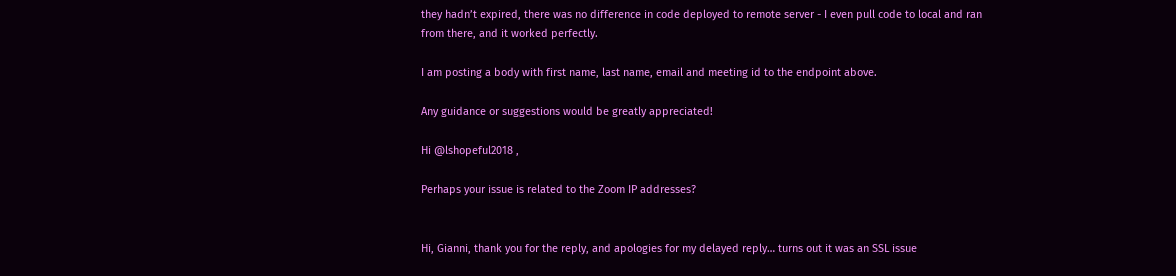they hadn’t expired, there was no difference in code deployed to remote server - I even pull code to local and ran from there, and it worked perfectly.

I am posting a body with first name, last name, email and meeting id to the endpoint above.

Any guidance or suggestions would be greatly appreciated!

Hi @lshopeful2018 ,

Perhaps your issue is related to the Zoom IP addresses?


Hi, Gianni, thank you for the reply, and apologies for my delayed reply… turns out it was an SSL issue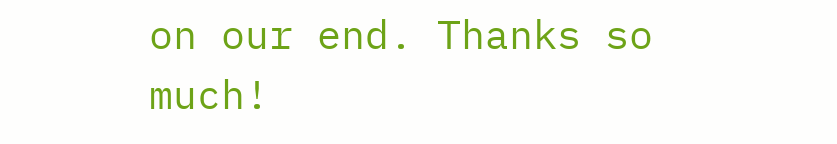on our end. Thanks so much!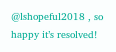@lshopeful2018 , so happy it’s resolved!